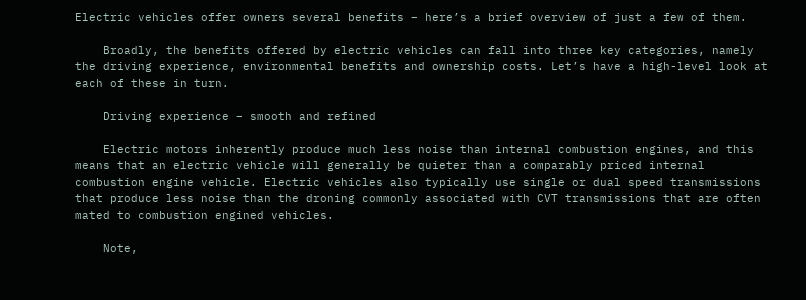Electric vehicles offer owners several benefits – here’s a brief overview of just a few of them.

    Broadly, the benefits offered by electric vehicles can fall into three key categories, namely the driving experience, environmental benefits and ownership costs. Let’s have a high-level look at each of these in turn.

    Driving experience – smooth and refined

    Electric motors inherently produce much less noise than internal combustion engines, and this means that an electric vehicle will generally be quieter than a comparably priced internal combustion engine vehicle. Electric vehicles also typically use single or dual speed transmissions that produce less noise than the droning commonly associated with CVT transmissions that are often mated to combustion engined vehicles.

    Note,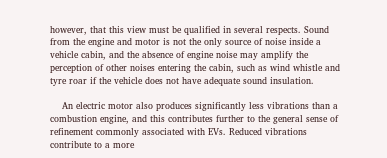however, that this view must be qualified in several respects. Sound from the engine and motor is not the only source of noise inside a vehicle cabin, and the absence of engine noise may amplify the perception of other noises entering the cabin, such as wind whistle and tyre roar if the vehicle does not have adequate sound insulation.

    An electric motor also produces significantly less vibrations than a combustion engine, and this contributes further to the general sense of refinement commonly associated with EVs. Reduced vibrations contribute to a more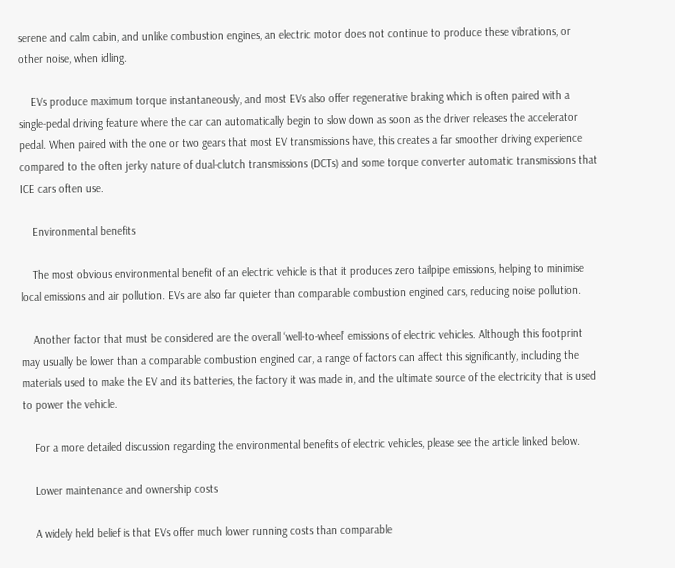serene and calm cabin, and unlike combustion engines, an electric motor does not continue to produce these vibrations, or other noise, when idling.

    EVs produce maximum torque instantaneously, and most EVs also offer regenerative braking which is often paired with a single-pedal driving feature where the car can automatically begin to slow down as soon as the driver releases the accelerator pedal. When paired with the one or two gears that most EV transmissions have, this creates a far smoother driving experience compared to the often jerky nature of dual-clutch transmissions (DCTs) and some torque converter automatic transmissions that ICE cars often use.

    Environmental benefits

    The most obvious environmental benefit of an electric vehicle is that it produces zero tailpipe emissions, helping to minimise local emissions and air pollution. EVs are also far quieter than comparable combustion engined cars, reducing noise pollution.

    Another factor that must be considered are the overall ‘well-to-wheel’ emissions of electric vehicles. Although this footprint may usually be lower than a comparable combustion engined car, a range of factors can affect this significantly, including the materials used to make the EV and its batteries, the factory it was made in, and the ultimate source of the electricity that is used to power the vehicle.

    For a more detailed discussion regarding the environmental benefits of electric vehicles, please see the article linked below.

    Lower maintenance and ownership costs

    A widely held belief is that EVs offer much lower running costs than comparable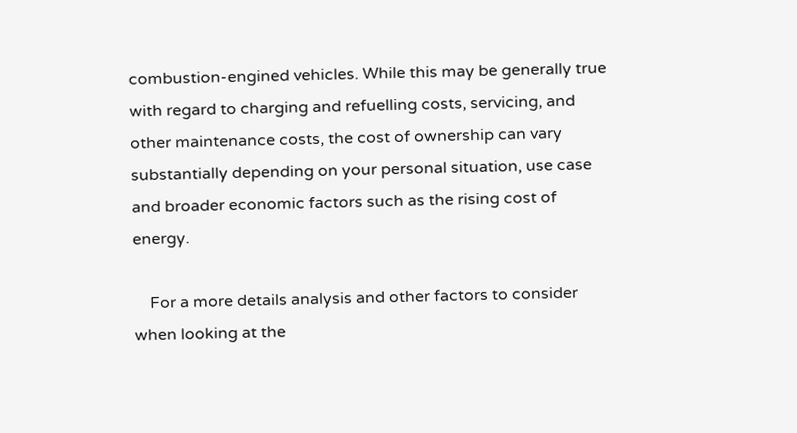combustion-engined vehicles. While this may be generally true with regard to charging and refuelling costs, servicing, and other maintenance costs, the cost of ownership can vary substantially depending on your personal situation, use case and broader economic factors such as the rising cost of energy.

    For a more details analysis and other factors to consider when looking at the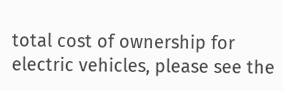total cost of ownership for electric vehicles, please see the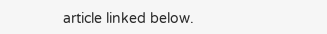article linked below.